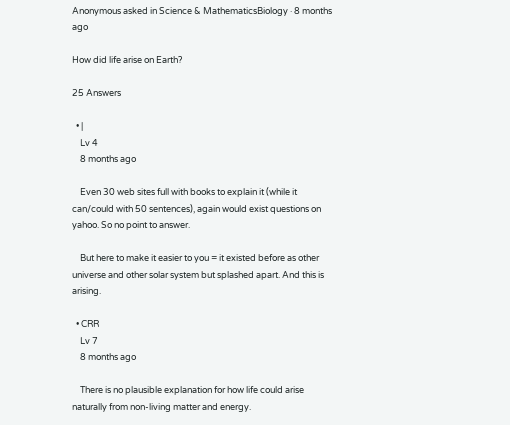Anonymous asked in Science & MathematicsBiology · 8 months ago

How did life arise on Earth?

25 Answers

  • |
    Lv 4
    8 months ago

    Even 30 web sites full with books to explain it (while it can/could with 50 sentences), again would exist questions on yahoo. So no point to answer.

    But here to make it easier to you = it existed before as other universe and other solar system but splashed apart. And this is arising.

  • CRR
    Lv 7
    8 months ago

    There is no plausible explanation for how life could arise naturally from non-living matter and energy.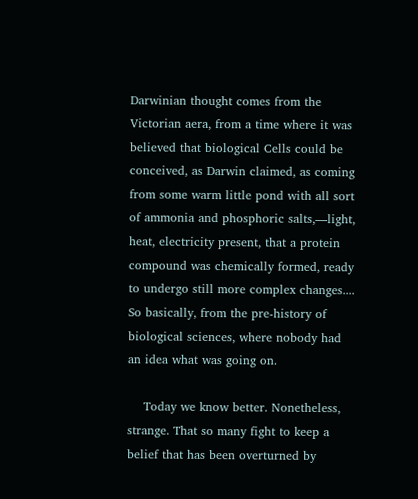Darwinian thought comes from the Victorian aera, from a time where it was believed that biological Cells could be conceived, as Darwin claimed, as coming from some warm little pond with all sort of ammonia and phosphoric salts,—light, heat, electricity present, that a protein compound was chemically formed, ready to undergo still more complex changes.... So basically, from the pre-history of biological sciences, where nobody had an idea what was going on.

    Today we know better. Nonetheless, strange. That so many fight to keep a belief that has been overturned by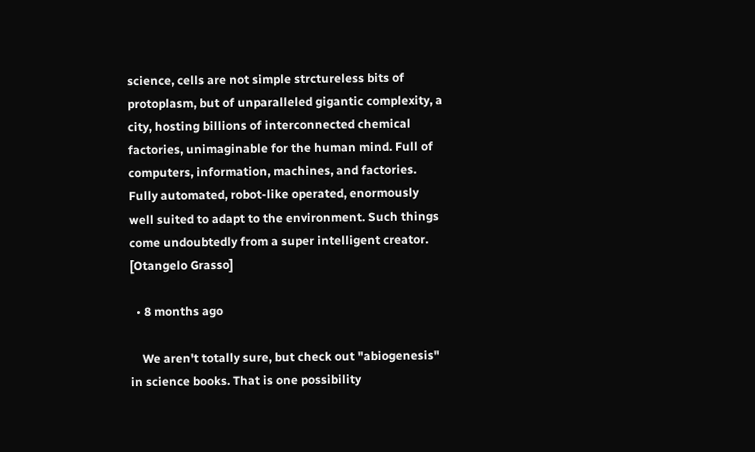science, cells are not simple strctureless bits of protoplasm, but of unparalleled gigantic complexity, a city, hosting billions of interconnected chemical factories, unimaginable for the human mind. Full of computers, information, machines, and factories. Fully automated, robot-like operated, enormously well suited to adapt to the environment. Such things come undoubtedly from a super intelligent creator. [Otangelo Grasso]

  • 8 months ago

    We aren't totally sure, but check out "abiogenesis" in science books. That is one possibility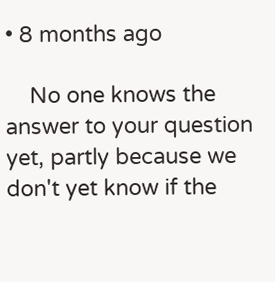• 8 months ago

    No one knows the answer to your question yet, partly because we don't yet know if the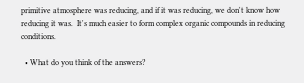primitive atmosphere was reducing, and if it was reducing, we don't know how reducing it was.  It's much easier to form complex organic compounds in reducing conditions.

  • What do you think of the answers?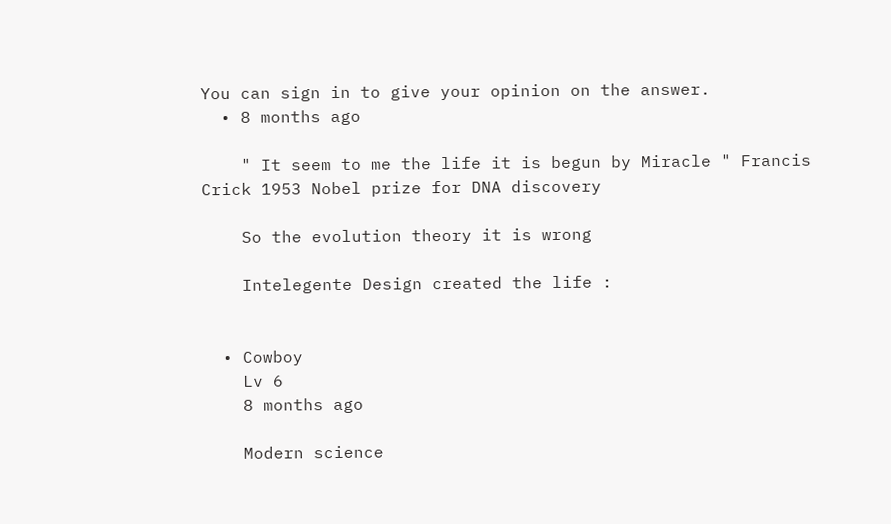You can sign in to give your opinion on the answer.
  • 8 months ago

    " It seem to me the life it is begun by Miracle " Francis Crick 1953 Nobel prize for DNA discovery

    So the evolution theory it is wrong

    Intelegente Design created the life :


  • Cowboy
    Lv 6
    8 months ago

    Modern science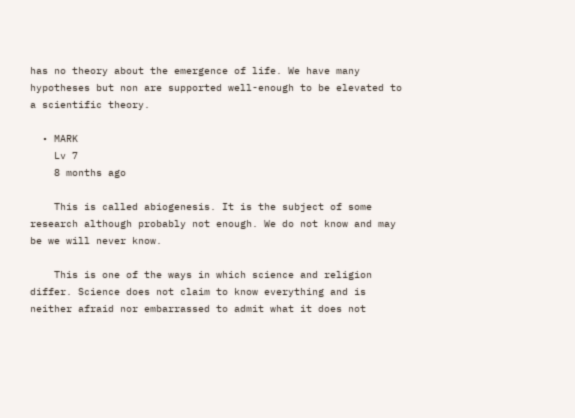has no theory about the emergence of life. We have many hypotheses but non are supported well-enough to be elevated to a scientific theory.

  • MARK
    Lv 7
    8 months ago

    This is called abiogenesis. It is the subject of some research although probably not enough. We do not know and may be we will never know.

    This is one of the ways in which science and religion differ. Science does not claim to know everything and is neither afraid nor embarrassed to admit what it does not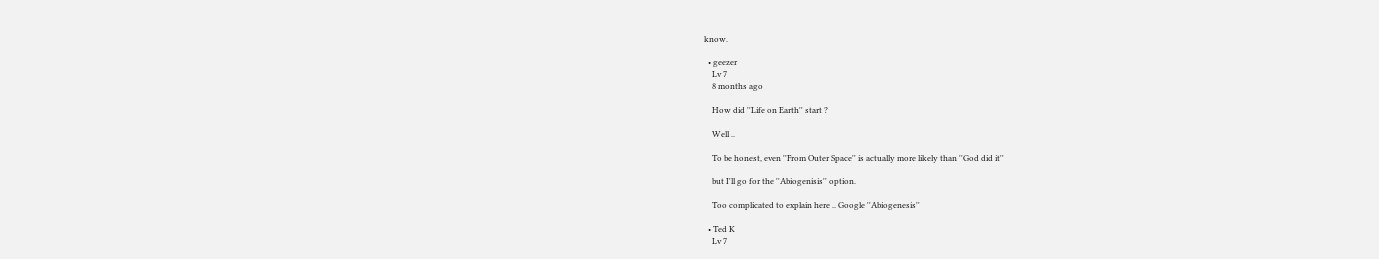know.

  • geezer
    Lv 7
    8 months ago

    How did ''Life on Earth'' start ?

    Well ..

    To be honest, even ''From Outer Space'' is actually more likely than ''God did it''

    but I'll go for the ''Abiogenisis'' option.

    Too complicated to explain here .. Google ''Abiogenesis''

  • Ted K
    Lv 7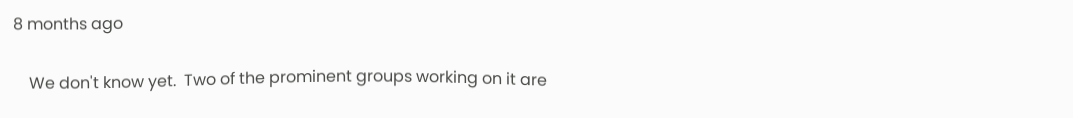8 months ago

    We don't know yet.  Two of the prominent groups working on it are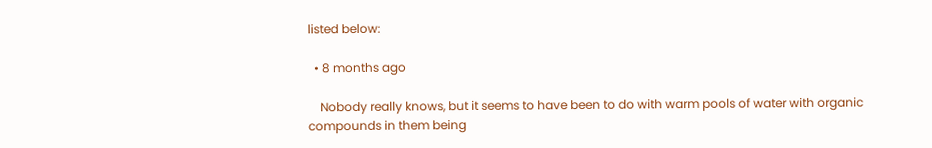listed below:

  • 8 months ago

    Nobody really knows, but it seems to have been to do with warm pools of water with organic compounds in them being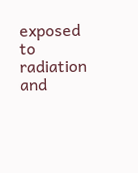exposed to radiation and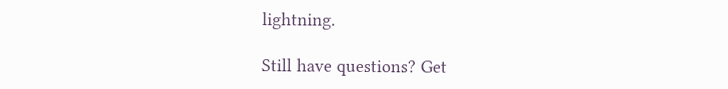lightning.

Still have questions? Get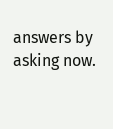answers by asking now.